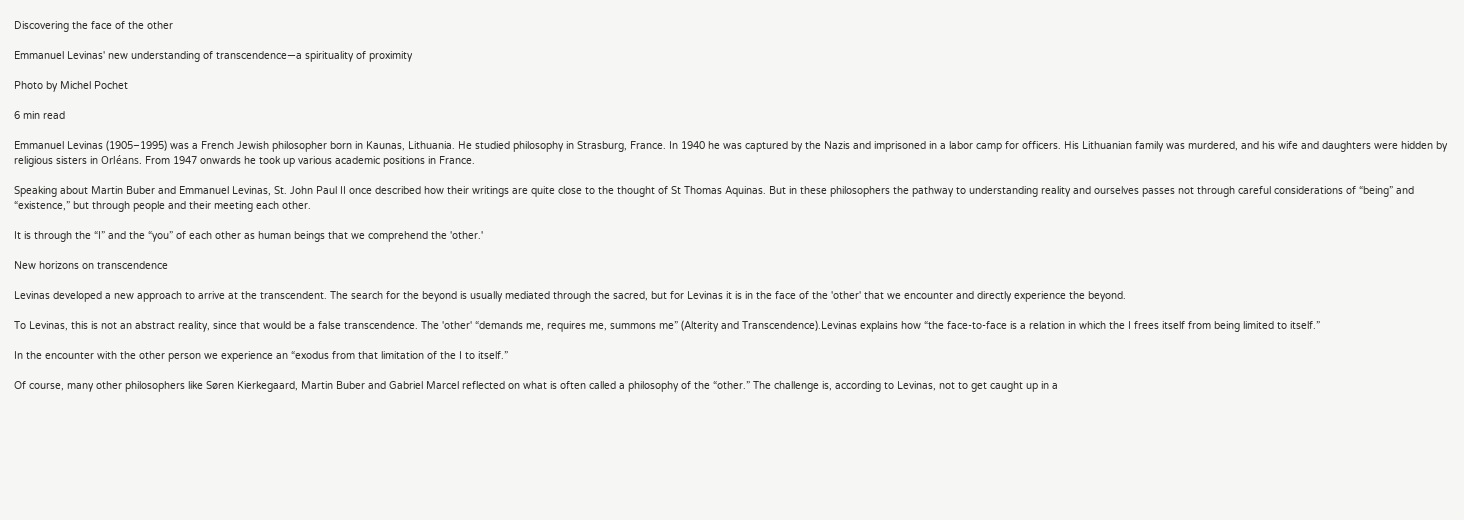Discovering the face of the other

Emmanuel Levinas' new understanding of transcendence—a spirituality of proximity

Photo by Michel Pochet

6 min read

Emmanuel Levinas (1905–1995) was a French Jewish philosopher born in Kaunas, Lithuania. He studied philosophy in Strasburg, France. In 1940 he was captured by the Nazis and imprisoned in a labor camp for officers. His Lithuanian family was murdered, and his wife and daughters were hidden by religious sisters in Orléans. From 1947 onwards he took up various academic positions in France.

Speaking about Martin Buber and Emmanuel Levinas, St. John Paul II once described how their writings are quite close to the thought of St Thomas Aquinas. But in these philosophers the pathway to understanding reality and ourselves passes not through careful considerations of “being” and “existence,” but through people and their meeting each other.

It is through the “I” and the “you” of each other as human beings that we comprehend the 'other.'

New horizons on transcendence

Levinas developed a new approach to arrive at the transcendent. The search for the beyond is usually mediated through the sacred, but for Levinas it is in the face of the 'other' that we encounter and directly experience the beyond.

To Levinas, this is not an abstract reality, since that would be a false transcendence. The 'other' “demands me, requires me, summons me” (Alterity and Transcendence).Levinas explains how “the face-to-face is a relation in which the I frees itself from being limited to itself.”

In the encounter with the other person we experience an “exodus from that limitation of the I to itself.”

Of course, many other philosophers like Søren Kierkegaard, Martin Buber and Gabriel Marcel reflected on what is often called a philosophy of the “other.” The challenge is, according to Levinas, not to get caught up in a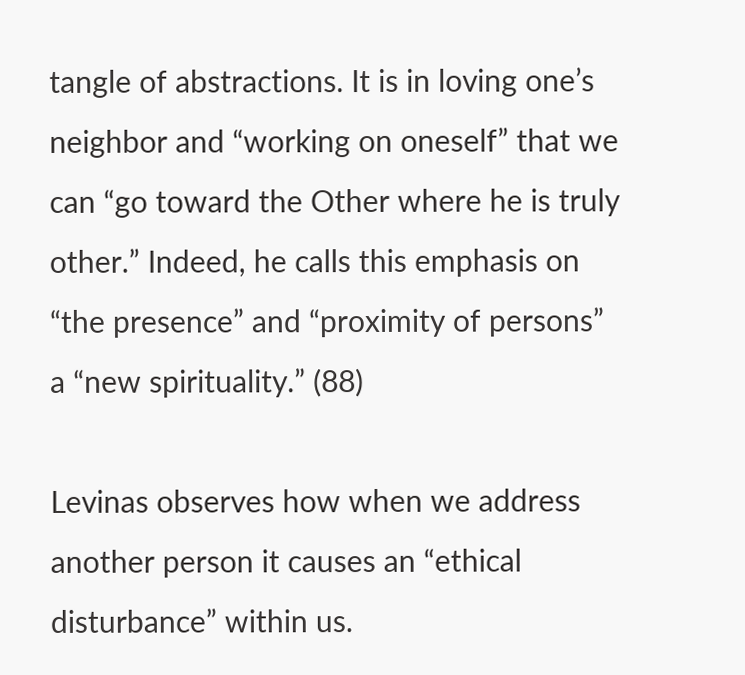tangle of abstractions. It is in loving one’s neighbor and “working on oneself” that we can “go toward the Other where he is truly other.” Indeed, he calls this emphasis on “the presence” and “proximity of persons” a “new spirituality.” (88)

Levinas observes how when we address another person it causes an “ethical disturbance” within us.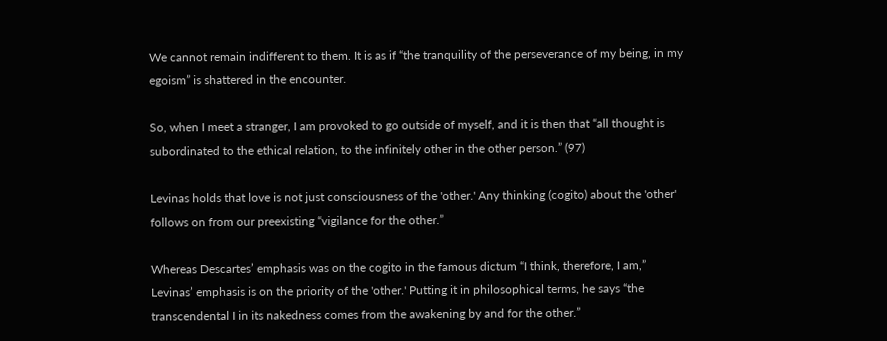We cannot remain indifferent to them. It is as if “the tranquility of the perseverance of my being, in my egoism” is shattered in the encounter.

So, when I meet a stranger, I am provoked to go outside of myself, and it is then that “all thought is subordinated to the ethical relation, to the infinitely other in the other person.” (97)

Levinas holds that love is not just consciousness of the 'other.' Any thinking (cogito) about the 'other' follows on from our preexisting “vigilance for the other.”

Whereas Descartes’ emphasis was on the cogito in the famous dictum “I think, therefore, I am,” Levinas’ emphasis is on the priority of the 'other.' Putting it in philosophical terms, he says “the transcendental I in its nakedness comes from the awakening by and for the other.”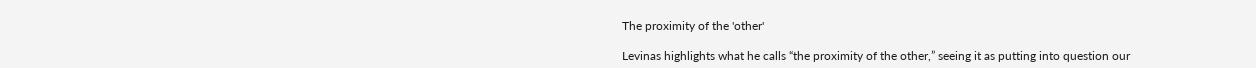The proximity of the 'other'

Levinas highlights what he calls “the proximity of the other,” seeing it as putting into question our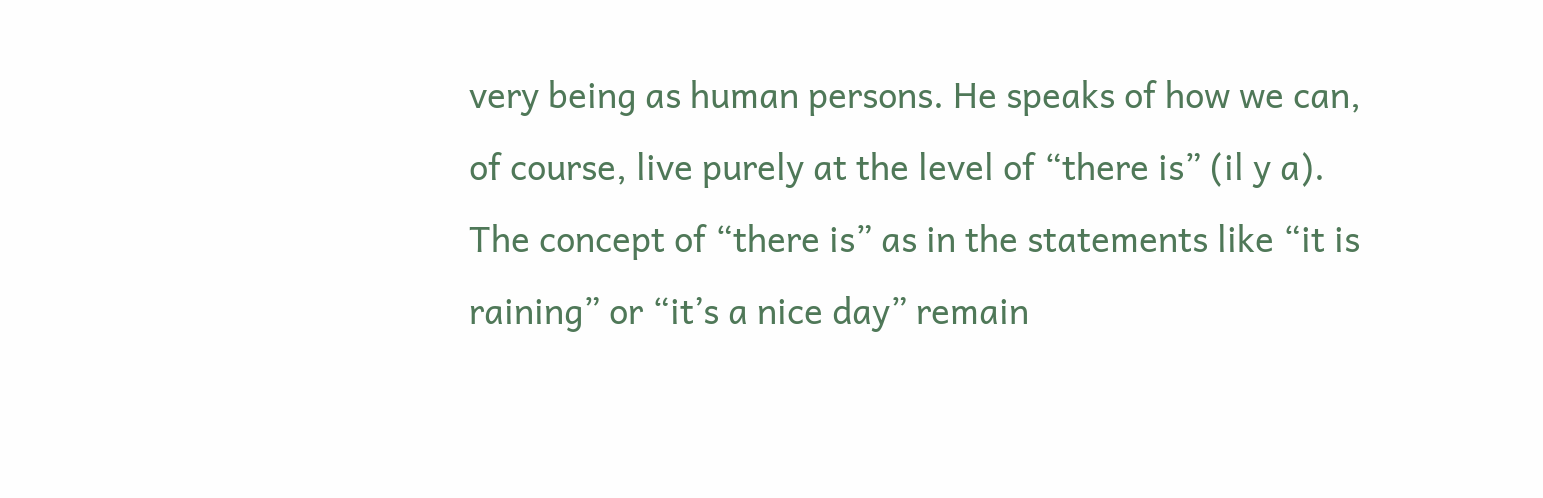very being as human persons. He speaks of how we can, of course, live purely at the level of “there is” (il y a). The concept of “there is” as in the statements like “it is raining” or “it’s a nice day” remain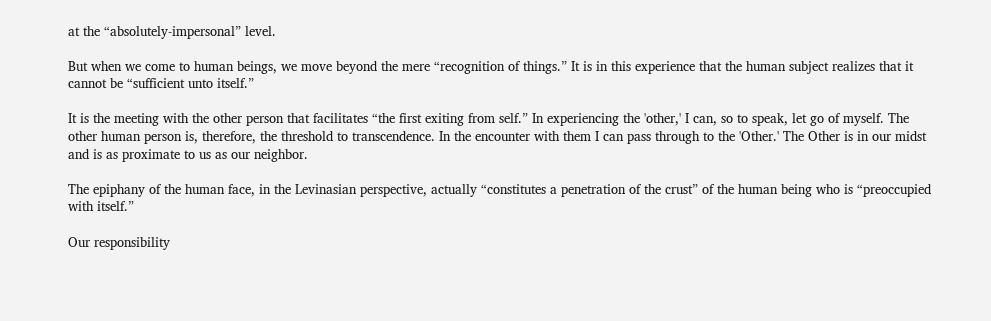at the “absolutely-impersonal” level.

But when we come to human beings, we move beyond the mere “recognition of things.” It is in this experience that the human subject realizes that it cannot be “sufficient unto itself.”

It is the meeting with the other person that facilitates “the first exiting from self.” In experiencing the 'other,' I can, so to speak, let go of myself. The other human person is, therefore, the threshold to transcendence. In the encounter with them I can pass through to the 'Other.' The Other is in our midst and is as proximate to us as our neighbor.

The epiphany of the human face, in the Levinasian perspective, actually “constitutes a penetration of the crust” of the human being who is “preoccupied with itself.”

Our responsibility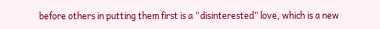before others in putting them first is a “disinterested” love, which is a new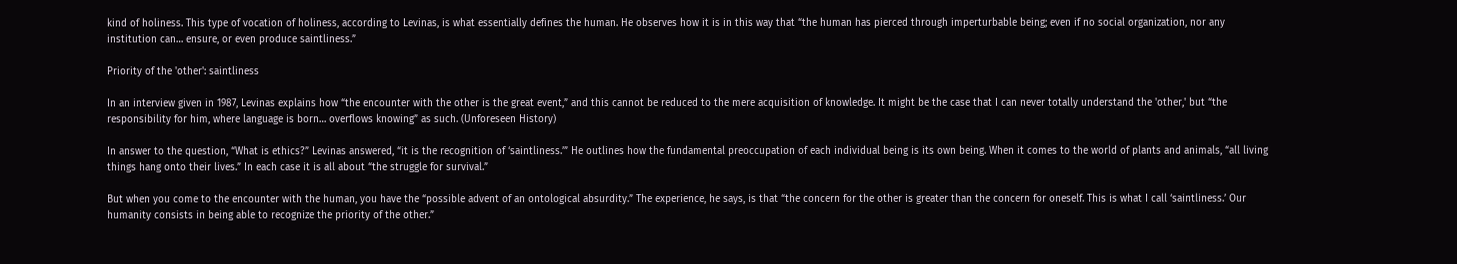kind of holiness. This type of vocation of holiness, according to Levinas, is what essentially defines the human. He observes how it is in this way that “the human has pierced through imperturbable being; even if no social organization, nor any institution can… ensure, or even produce saintliness.”

Priority of the 'other': saintliness

In an interview given in 1987, Levinas explains how “the encounter with the other is the great event,” and this cannot be reduced to the mere acquisition of knowledge. It might be the case that I can never totally understand the 'other,' but “the responsibility for him, where language is born… overflows knowing” as such. (Unforeseen History)

In answer to the question, “What is ethics?” Levinas answered, “it is the recognition of ‘saintliness.’” He outlines how the fundamental preoccupation of each individual being is its own being. When it comes to the world of plants and animals, “all living things hang onto their lives.” In each case it is all about “the struggle for survival.”

But when you come to the encounter with the human, you have the “possible advent of an ontological absurdity.” The experience, he says, is that “the concern for the other is greater than the concern for oneself. This is what I call ‘saintliness.’ Our humanity consists in being able to recognize the priority of the other.”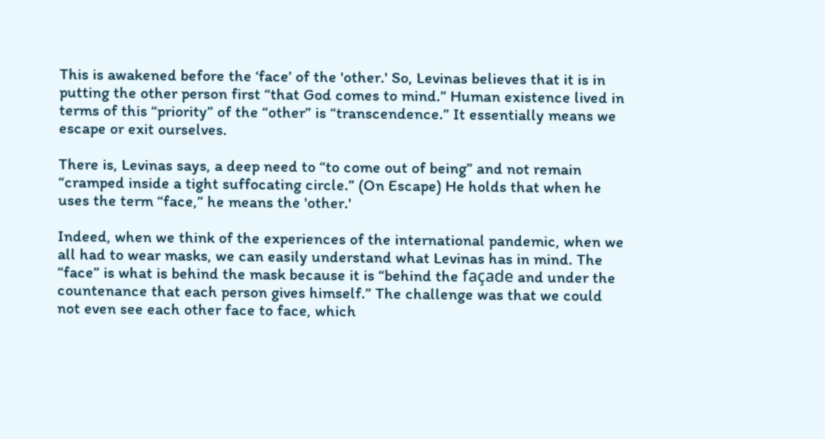This is awakened before the ‘face’ of the 'other.' So, Levinas believes that it is in putting the other person first “that God comes to mind.” Human existence lived in terms of this “priority” of the “other” is “transcendence.” It essentially means we escape or exit ourselves.

There is, Levinas says, a deep need to “to come out of being” and not remain “cramped inside a tight suffocating circle.” (On Escape) He holds that when he uses the term “face,” he means the 'other.'

Indeed, when we think of the experiences of the international pandemic, when we all had to wear masks, we can easily understand what Levinas has in mind. The “face” is what is behind the mask because it is “behind the façade and under the countenance that each person gives himself.” The challenge was that we could not even see each other face to face, which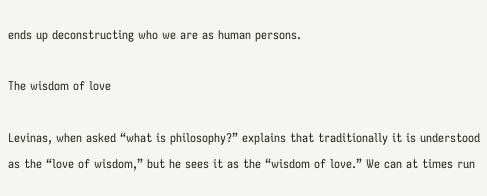ends up deconstructing who we are as human persons.

The wisdom of love

Levinas, when asked “what is philosophy?” explains that traditionally it is understood as the “love of wisdom,” but he sees it as the “wisdom of love.” We can at times run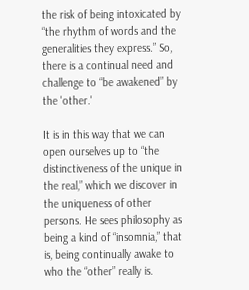the risk of being intoxicated by “the rhythm of words and the generalities they express.” So, there is a continual need and challenge to “be awakened” by the 'other.'

It is in this way that we can open ourselves up to “the distinctiveness of the unique in the real,” which we discover in the uniqueness of other persons. He sees philosophy as being a kind of “insomnia,” that is, being continually awake to who the “other” really is.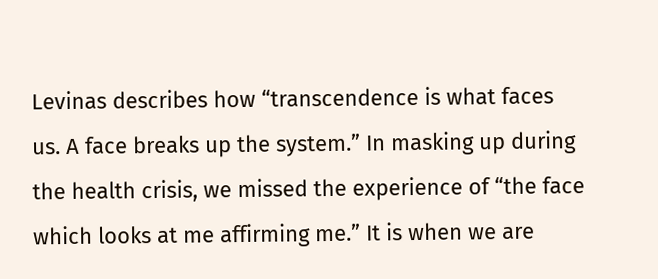Levinas describes how “transcendence is what faces us. A face breaks up the system.” In masking up during the health crisis, we missed the experience of “the face which looks at me affirming me.” It is when we are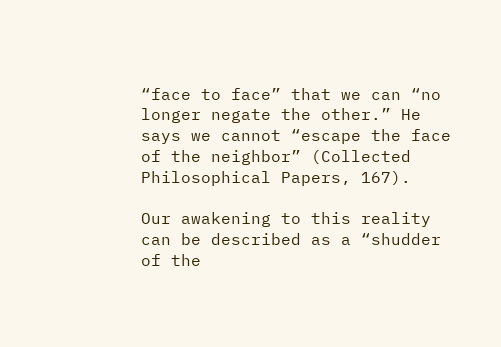“face to face” that we can “no longer negate the other.” He says we cannot “escape the face of the neighbor” (Collected Philosophical Papers, 167).

Our awakening to this reality can be described as a “shudder of the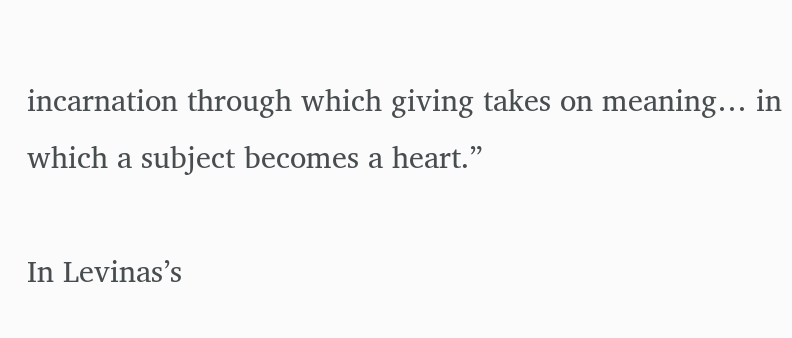incarnation through which giving takes on meaning… in which a subject becomes a heart.”

In Levinas’s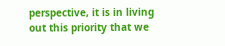perspective, it is in living out this priority that we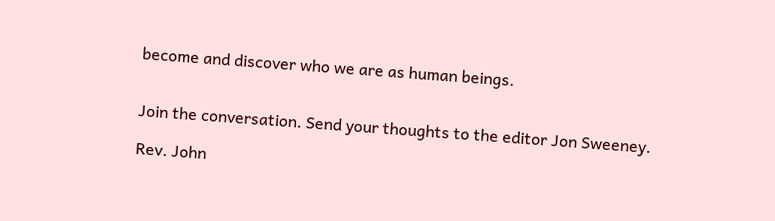become and discover who we are as human beings.


Join the conversation. Send your thoughts to the editor Jon Sweeney.

Rev. John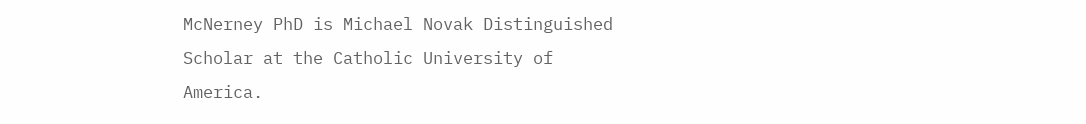McNerney PhD is Michael Novak Distinguished Scholar at the Catholic University of America.